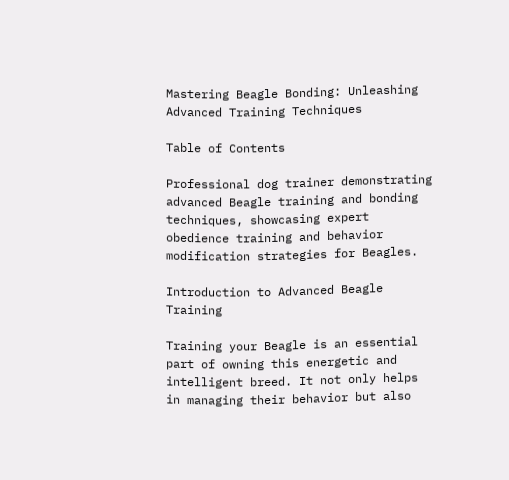Mastering Beagle Bonding: Unleashing Advanced Training Techniques

Table of Contents

Professional dog trainer demonstrating advanced Beagle training and bonding techniques, showcasing expert obedience training and behavior modification strategies for Beagles.

Introduction to Advanced Beagle Training

Training your Beagle is an essential part of owning this energetic and intelligent breed. It not only helps in managing their behavior but also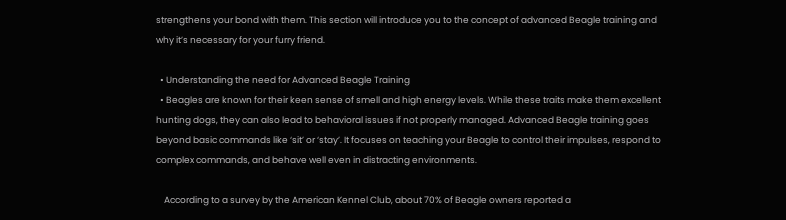strengthens your bond with them. This section will introduce you to the concept of advanced Beagle training and why it’s necessary for your furry friend.

  • Understanding the need for Advanced Beagle Training
  • Beagles are known for their keen sense of smell and high energy levels. While these traits make them excellent hunting dogs, they can also lead to behavioral issues if not properly managed. Advanced Beagle training goes beyond basic commands like ‘sit’ or ‘stay’. It focuses on teaching your Beagle to control their impulses, respond to complex commands, and behave well even in distracting environments.

    According to a survey by the American Kennel Club, about 70% of Beagle owners reported a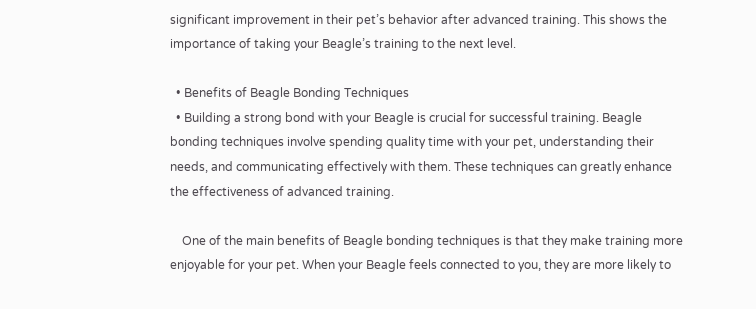significant improvement in their pet’s behavior after advanced training. This shows the importance of taking your Beagle’s training to the next level.

  • Benefits of Beagle Bonding Techniques
  • Building a strong bond with your Beagle is crucial for successful training. Beagle bonding techniques involve spending quality time with your pet, understanding their needs, and communicating effectively with them. These techniques can greatly enhance the effectiveness of advanced training.

    One of the main benefits of Beagle bonding techniques is that they make training more enjoyable for your pet. When your Beagle feels connected to you, they are more likely to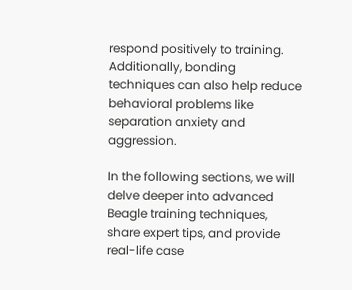respond positively to training. Additionally, bonding techniques can also help reduce behavioral problems like separation anxiety and aggression.

In the following sections, we will delve deeper into advanced Beagle training techniques, share expert tips, and provide real-life case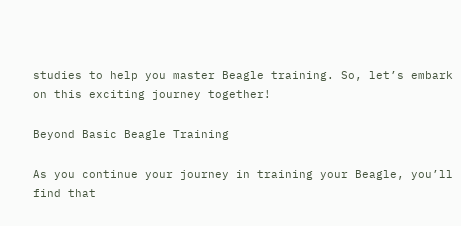studies to help you master Beagle training. So, let’s embark on this exciting journey together!

Beyond Basic Beagle Training

As you continue your journey in training your Beagle, you’ll find that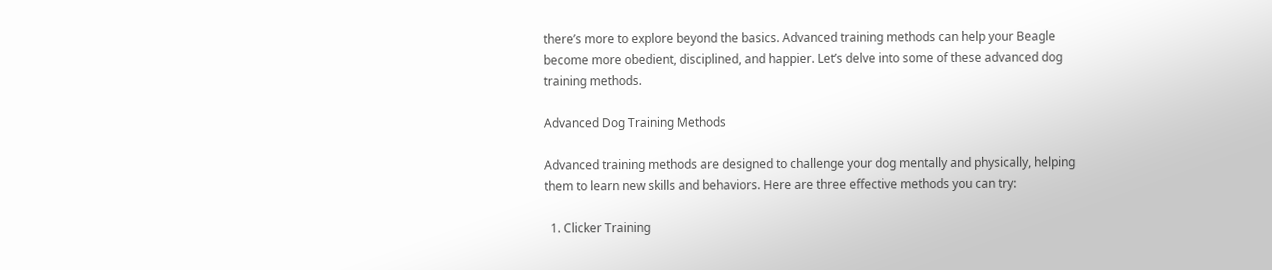there’s more to explore beyond the basics. Advanced training methods can help your Beagle become more obedient, disciplined, and happier. Let’s delve into some of these advanced dog training methods.

Advanced Dog Training Methods

Advanced training methods are designed to challenge your dog mentally and physically, helping them to learn new skills and behaviors. Here are three effective methods you can try:

  1. Clicker Training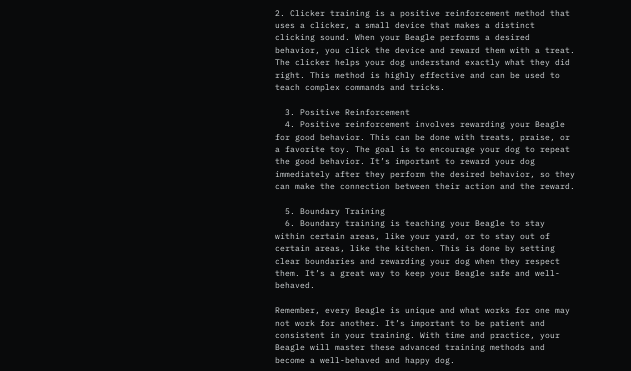2. Clicker training is a positive reinforcement method that uses a clicker, a small device that makes a distinct clicking sound. When your Beagle performs a desired behavior, you click the device and reward them with a treat. The clicker helps your dog understand exactly what they did right. This method is highly effective and can be used to teach complex commands and tricks.

  3. Positive Reinforcement
  4. Positive reinforcement involves rewarding your Beagle for good behavior. This can be done with treats, praise, or a favorite toy. The goal is to encourage your dog to repeat the good behavior. It’s important to reward your dog immediately after they perform the desired behavior, so they can make the connection between their action and the reward.

  5. Boundary Training
  6. Boundary training is teaching your Beagle to stay within certain areas, like your yard, or to stay out of certain areas, like the kitchen. This is done by setting clear boundaries and rewarding your dog when they respect them. It’s a great way to keep your Beagle safe and well-behaved.

Remember, every Beagle is unique and what works for one may not work for another. It’s important to be patient and consistent in your training. With time and practice, your Beagle will master these advanced training methods and become a well-behaved and happy dog.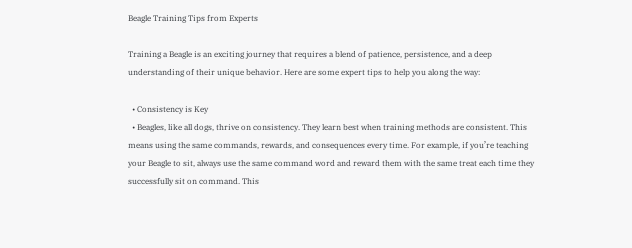Beagle Training Tips from Experts

Training a Beagle is an exciting journey that requires a blend of patience, persistence, and a deep understanding of their unique behavior. Here are some expert tips to help you along the way:

  • Consistency is Key
  • Beagles, like all dogs, thrive on consistency. They learn best when training methods are consistent. This means using the same commands, rewards, and consequences every time. For example, if you’re teaching your Beagle to sit, always use the same command word and reward them with the same treat each time they successfully sit on command. This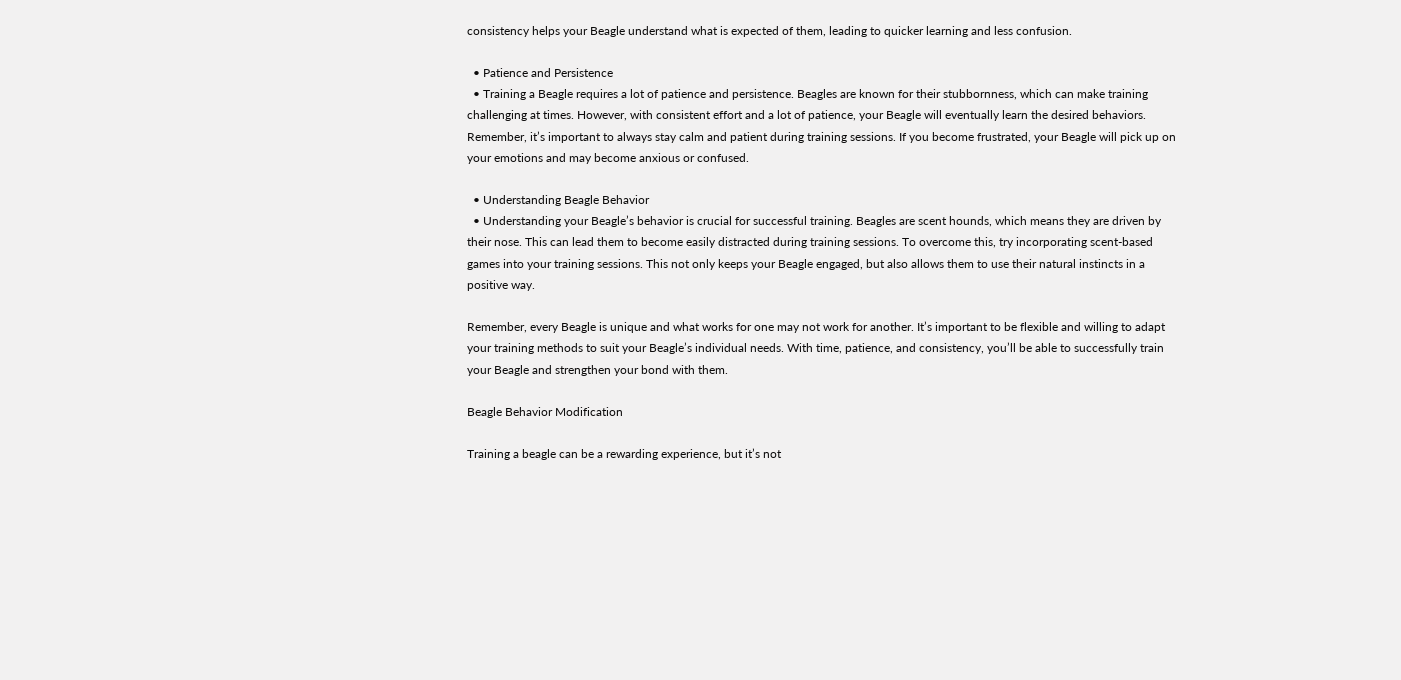consistency helps your Beagle understand what is expected of them, leading to quicker learning and less confusion.

  • Patience and Persistence
  • Training a Beagle requires a lot of patience and persistence. Beagles are known for their stubbornness, which can make training challenging at times. However, with consistent effort and a lot of patience, your Beagle will eventually learn the desired behaviors. Remember, it’s important to always stay calm and patient during training sessions. If you become frustrated, your Beagle will pick up on your emotions and may become anxious or confused.

  • Understanding Beagle Behavior
  • Understanding your Beagle’s behavior is crucial for successful training. Beagles are scent hounds, which means they are driven by their nose. This can lead them to become easily distracted during training sessions. To overcome this, try incorporating scent-based games into your training sessions. This not only keeps your Beagle engaged, but also allows them to use their natural instincts in a positive way.

Remember, every Beagle is unique and what works for one may not work for another. It’s important to be flexible and willing to adapt your training methods to suit your Beagle’s individual needs. With time, patience, and consistency, you’ll be able to successfully train your Beagle and strengthen your bond with them.

Beagle Behavior Modification

Training a beagle can be a rewarding experience, but it’s not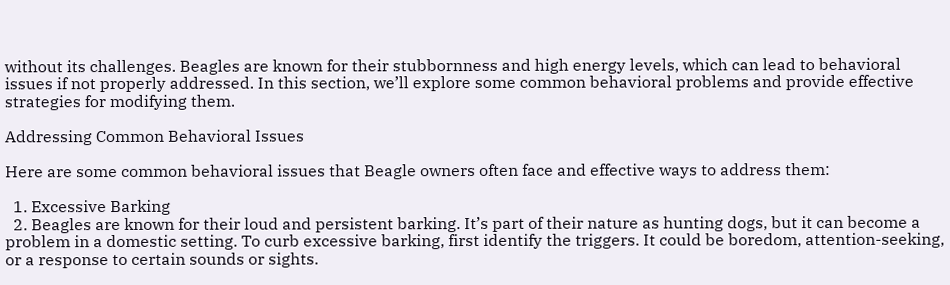without its challenges. Beagles are known for their stubbornness and high energy levels, which can lead to behavioral issues if not properly addressed. In this section, we’ll explore some common behavioral problems and provide effective strategies for modifying them.

Addressing Common Behavioral Issues

Here are some common behavioral issues that Beagle owners often face and effective ways to address them:

  1. Excessive Barking
  2. Beagles are known for their loud and persistent barking. It’s part of their nature as hunting dogs, but it can become a problem in a domestic setting. To curb excessive barking, first identify the triggers. It could be boredom, attention-seeking, or a response to certain sounds or sights.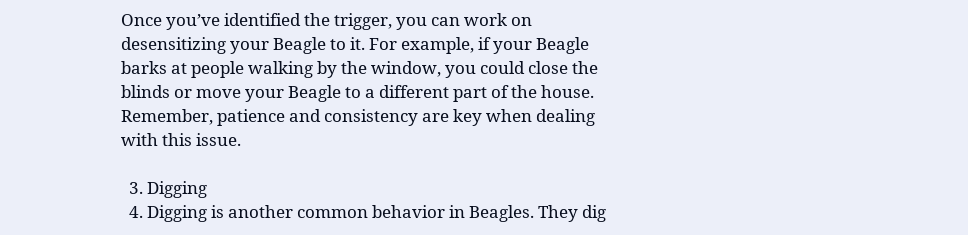Once you’ve identified the trigger, you can work on desensitizing your Beagle to it. For example, if your Beagle barks at people walking by the window, you could close the blinds or move your Beagle to a different part of the house. Remember, patience and consistency are key when dealing with this issue.

  3. Digging
  4. Digging is another common behavior in Beagles. They dig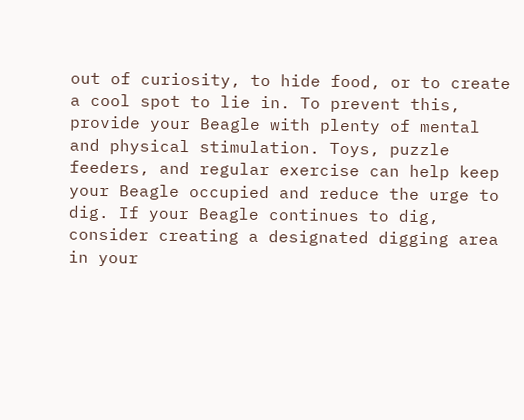out of curiosity, to hide food, or to create a cool spot to lie in. To prevent this, provide your Beagle with plenty of mental and physical stimulation. Toys, puzzle feeders, and regular exercise can help keep your Beagle occupied and reduce the urge to dig. If your Beagle continues to dig, consider creating a designated digging area in your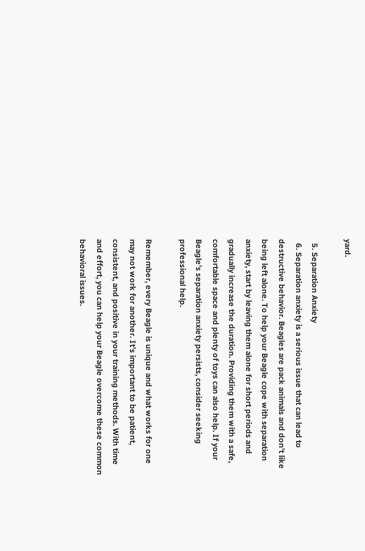yard.

  5. Separation Anxiety
  6. Separation anxiety is a serious issue that can lead to destructive behavior. Beagles are pack animals and don’t like being left alone. To help your Beagle cope with separation anxiety, start by leaving them alone for short periods and gradually increase the duration. Providing them with a safe, comfortable space and plenty of toys can also help. If your Beagle’s separation anxiety persists, consider seeking professional help.

Remember, every Beagle is unique and what works for one may not work for another. It’s important to be patient, consistent, and positive in your training methods. With time and effort, you can help your Beagle overcome these common behavioral issues.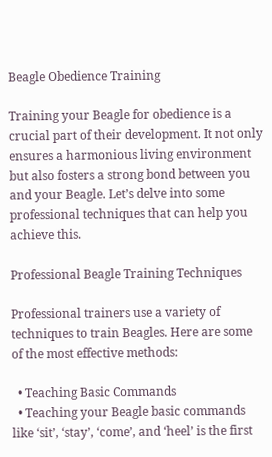Beagle Obedience Training

Training your Beagle for obedience is a crucial part of their development. It not only ensures a harmonious living environment but also fosters a strong bond between you and your Beagle. Let’s delve into some professional techniques that can help you achieve this.

Professional Beagle Training Techniques

Professional trainers use a variety of techniques to train Beagles. Here are some of the most effective methods:

  • Teaching Basic Commands
  • Teaching your Beagle basic commands like ‘sit’, ‘stay’, ‘come’, and ‘heel’ is the first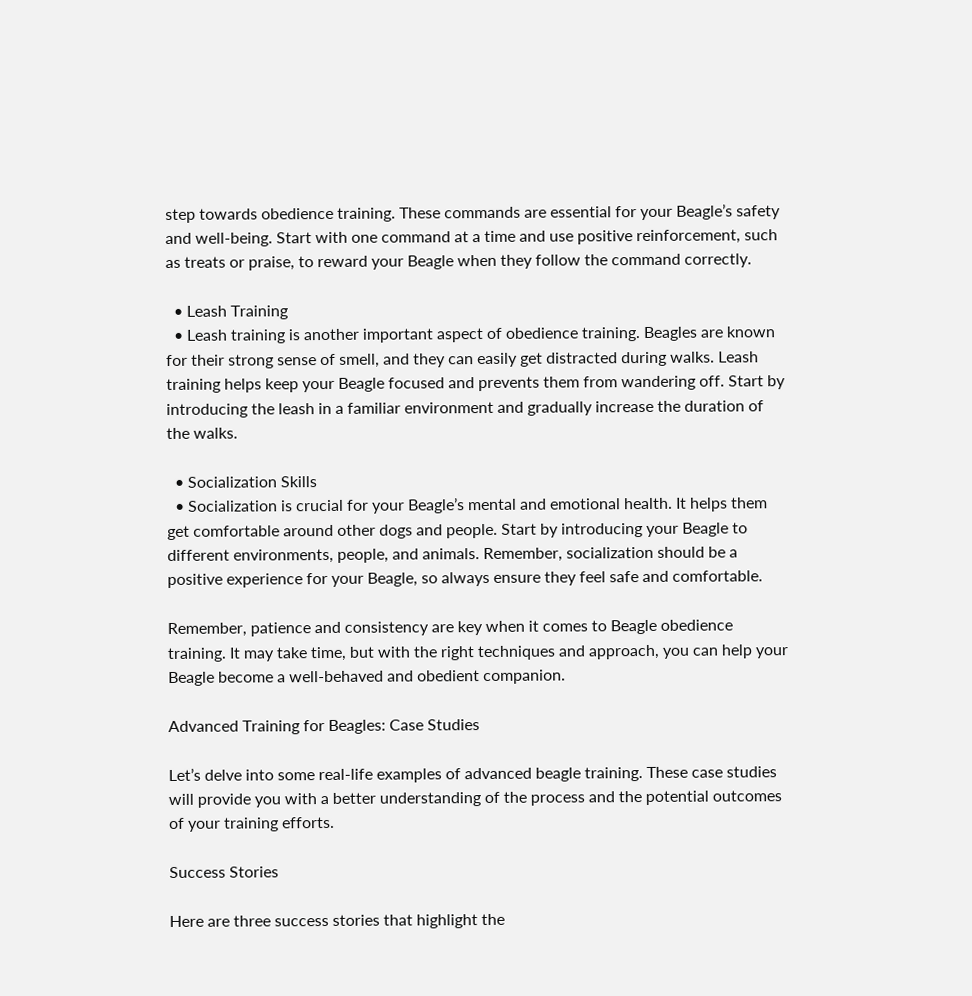step towards obedience training. These commands are essential for your Beagle’s safety and well-being. Start with one command at a time and use positive reinforcement, such as treats or praise, to reward your Beagle when they follow the command correctly.

  • Leash Training
  • Leash training is another important aspect of obedience training. Beagles are known for their strong sense of smell, and they can easily get distracted during walks. Leash training helps keep your Beagle focused and prevents them from wandering off. Start by introducing the leash in a familiar environment and gradually increase the duration of the walks.

  • Socialization Skills
  • Socialization is crucial for your Beagle’s mental and emotional health. It helps them get comfortable around other dogs and people. Start by introducing your Beagle to different environments, people, and animals. Remember, socialization should be a positive experience for your Beagle, so always ensure they feel safe and comfortable.

Remember, patience and consistency are key when it comes to Beagle obedience training. It may take time, but with the right techniques and approach, you can help your Beagle become a well-behaved and obedient companion.

Advanced Training for Beagles: Case Studies

Let’s delve into some real-life examples of advanced beagle training. These case studies will provide you with a better understanding of the process and the potential outcomes of your training efforts.

Success Stories

Here are three success stories that highlight the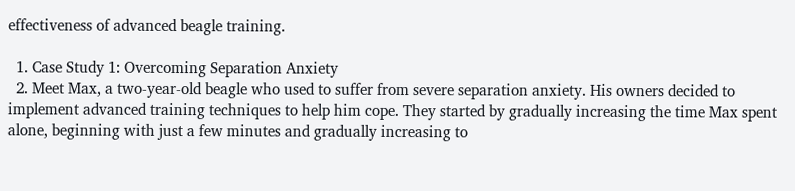effectiveness of advanced beagle training.

  1. Case Study 1: Overcoming Separation Anxiety
  2. Meet Max, a two-year-old beagle who used to suffer from severe separation anxiety. His owners decided to implement advanced training techniques to help him cope. They started by gradually increasing the time Max spent alone, beginning with just a few minutes and gradually increasing to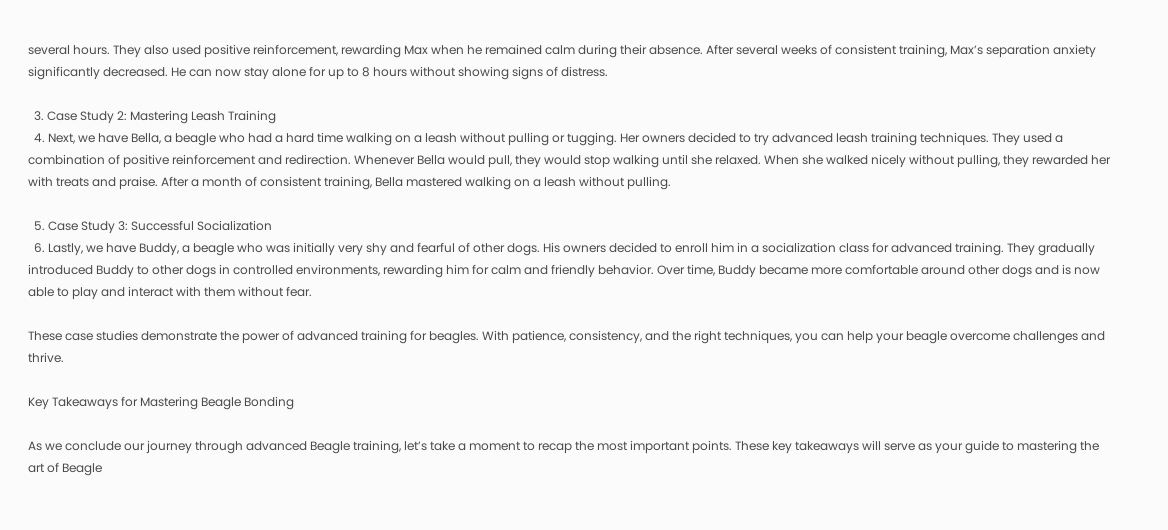several hours. They also used positive reinforcement, rewarding Max when he remained calm during their absence. After several weeks of consistent training, Max’s separation anxiety significantly decreased. He can now stay alone for up to 8 hours without showing signs of distress.

  3. Case Study 2: Mastering Leash Training
  4. Next, we have Bella, a beagle who had a hard time walking on a leash without pulling or tugging. Her owners decided to try advanced leash training techniques. They used a combination of positive reinforcement and redirection. Whenever Bella would pull, they would stop walking until she relaxed. When she walked nicely without pulling, they rewarded her with treats and praise. After a month of consistent training, Bella mastered walking on a leash without pulling.

  5. Case Study 3: Successful Socialization
  6. Lastly, we have Buddy, a beagle who was initially very shy and fearful of other dogs. His owners decided to enroll him in a socialization class for advanced training. They gradually introduced Buddy to other dogs in controlled environments, rewarding him for calm and friendly behavior. Over time, Buddy became more comfortable around other dogs and is now able to play and interact with them without fear.

These case studies demonstrate the power of advanced training for beagles. With patience, consistency, and the right techniques, you can help your beagle overcome challenges and thrive.

Key Takeaways for Mastering Beagle Bonding

As we conclude our journey through advanced Beagle training, let’s take a moment to recap the most important points. These key takeaways will serve as your guide to mastering the art of Beagle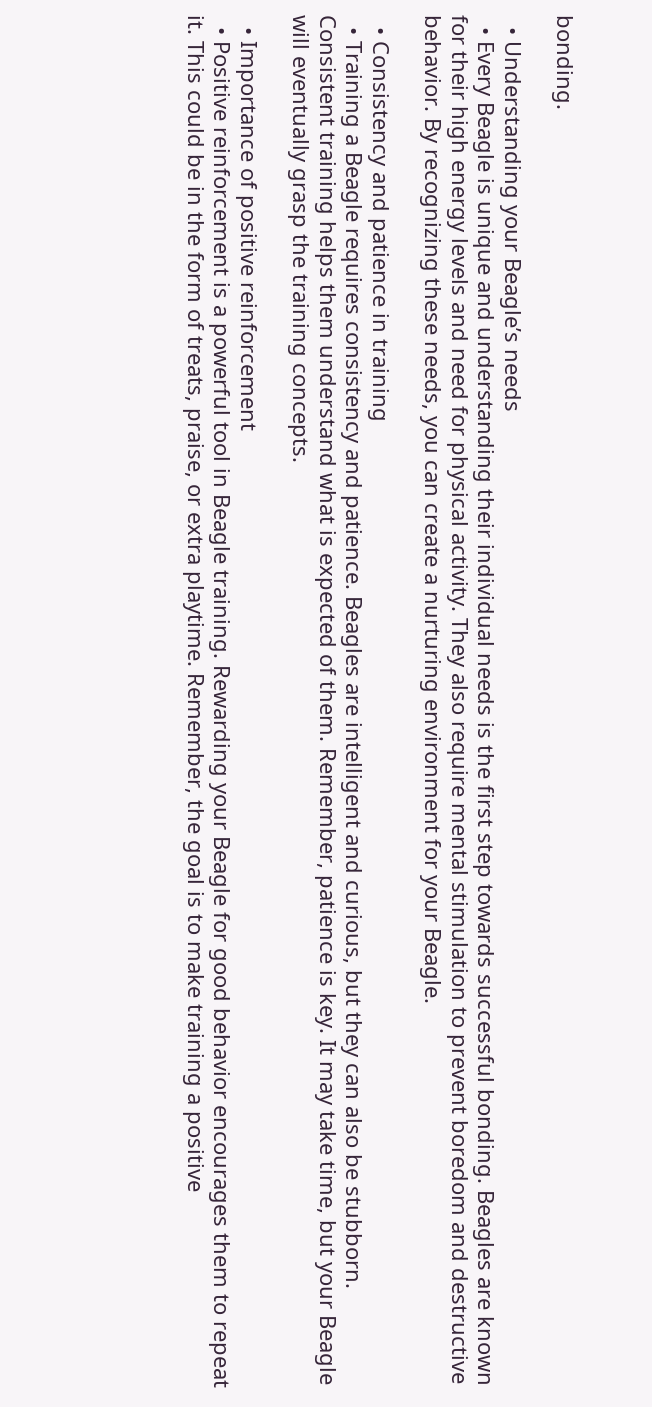bonding.

  • Understanding your Beagle’s needs
  • Every Beagle is unique and understanding their individual needs is the first step towards successful bonding. Beagles are known for their high energy levels and need for physical activity. They also require mental stimulation to prevent boredom and destructive behavior. By recognizing these needs, you can create a nurturing environment for your Beagle.

  • Consistency and patience in training
  • Training a Beagle requires consistency and patience. Beagles are intelligent and curious, but they can also be stubborn. Consistent training helps them understand what is expected of them. Remember, patience is key. It may take time, but your Beagle will eventually grasp the training concepts.

  • Importance of positive reinforcement
  • Positive reinforcement is a powerful tool in Beagle training. Rewarding your Beagle for good behavior encourages them to repeat it. This could be in the form of treats, praise, or extra playtime. Remember, the goal is to make training a positive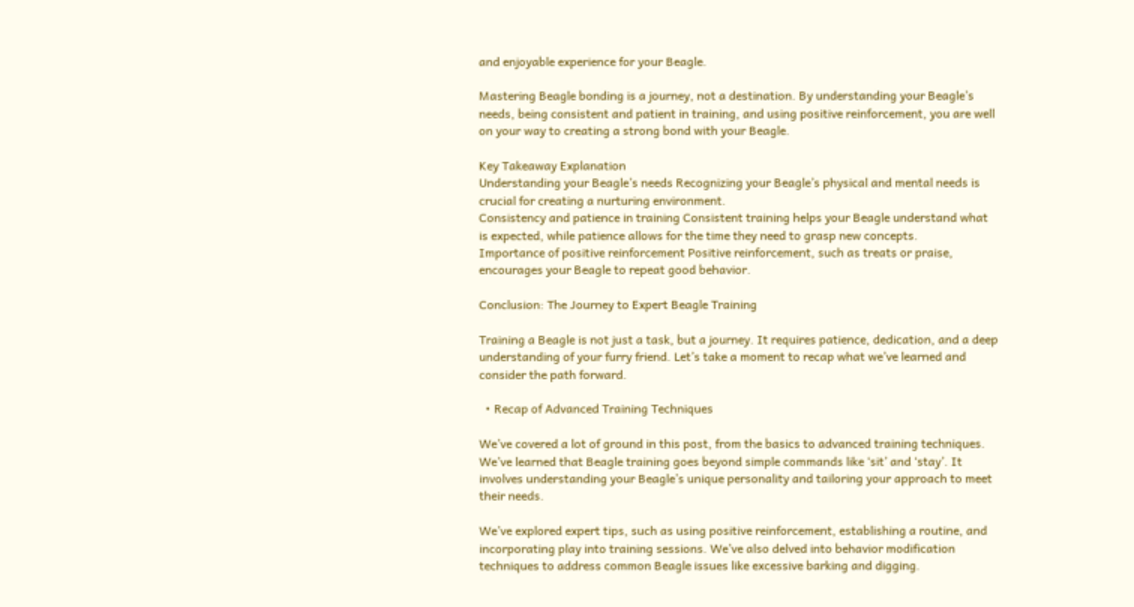and enjoyable experience for your Beagle.

Mastering Beagle bonding is a journey, not a destination. By understanding your Beagle’s needs, being consistent and patient in training, and using positive reinforcement, you are well on your way to creating a strong bond with your Beagle.

Key Takeaway Explanation
Understanding your Beagle’s needs Recognizing your Beagle’s physical and mental needs is crucial for creating a nurturing environment.
Consistency and patience in training Consistent training helps your Beagle understand what is expected, while patience allows for the time they need to grasp new concepts.
Importance of positive reinforcement Positive reinforcement, such as treats or praise, encourages your Beagle to repeat good behavior.

Conclusion: The Journey to Expert Beagle Training

Training a Beagle is not just a task, but a journey. It requires patience, dedication, and a deep understanding of your furry friend. Let’s take a moment to recap what we’ve learned and consider the path forward.

  • Recap of Advanced Training Techniques

We’ve covered a lot of ground in this post, from the basics to advanced training techniques. We’ve learned that Beagle training goes beyond simple commands like ‘sit’ and ‘stay’. It involves understanding your Beagle’s unique personality and tailoring your approach to meet their needs.

We’ve explored expert tips, such as using positive reinforcement, establishing a routine, and incorporating play into training sessions. We’ve also delved into behavior modification techniques to address common Beagle issues like excessive barking and digging.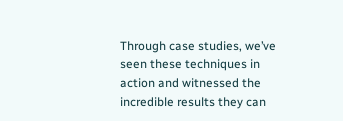Through case studies, we’ve seen these techniques in action and witnessed the incredible results they can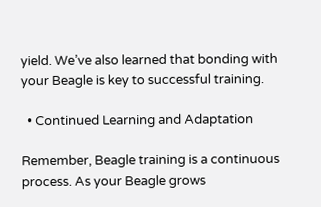yield. We’ve also learned that bonding with your Beagle is key to successful training.

  • Continued Learning and Adaptation

Remember, Beagle training is a continuous process. As your Beagle grows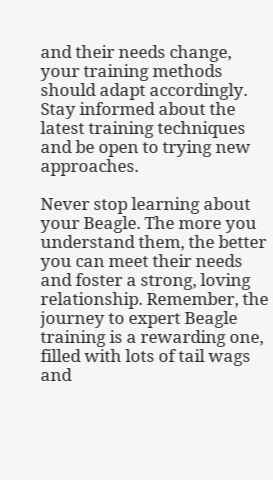and their needs change, your training methods should adapt accordingly. Stay informed about the latest training techniques and be open to trying new approaches.

Never stop learning about your Beagle. The more you understand them, the better you can meet their needs and foster a strong, loving relationship. Remember, the journey to expert Beagle training is a rewarding one, filled with lots of tail wags and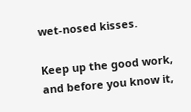wet-nosed kisses.

Keep up the good work, and before you know it,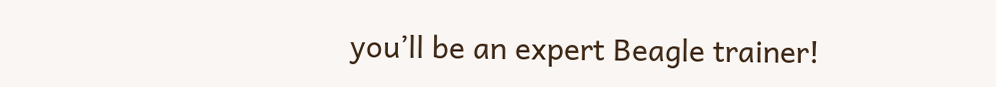you’ll be an expert Beagle trainer!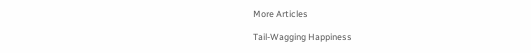More Articles

Tail-Wagging Happiness